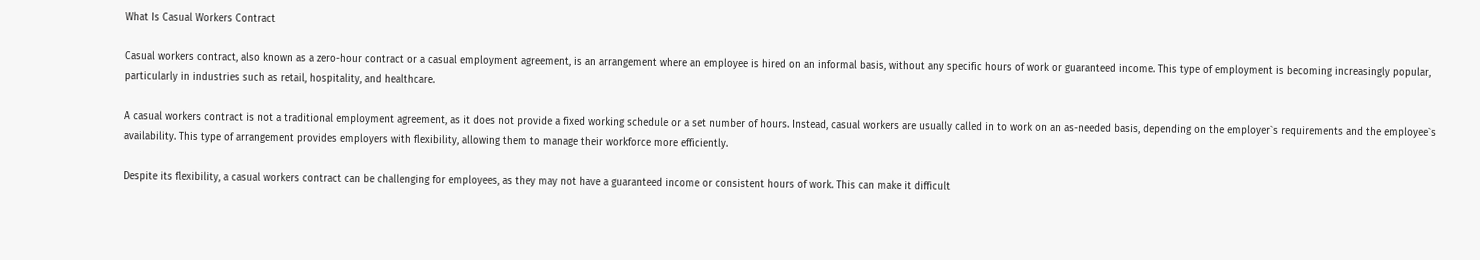What Is Casual Workers Contract

Casual workers contract, also known as a zero-hour contract or a casual employment agreement, is an arrangement where an employee is hired on an informal basis, without any specific hours of work or guaranteed income. This type of employment is becoming increasingly popular, particularly in industries such as retail, hospitality, and healthcare.

A casual workers contract is not a traditional employment agreement, as it does not provide a fixed working schedule or a set number of hours. Instead, casual workers are usually called in to work on an as-needed basis, depending on the employer`s requirements and the employee`s availability. This type of arrangement provides employers with flexibility, allowing them to manage their workforce more efficiently.

Despite its flexibility, a casual workers contract can be challenging for employees, as they may not have a guaranteed income or consistent hours of work. This can make it difficult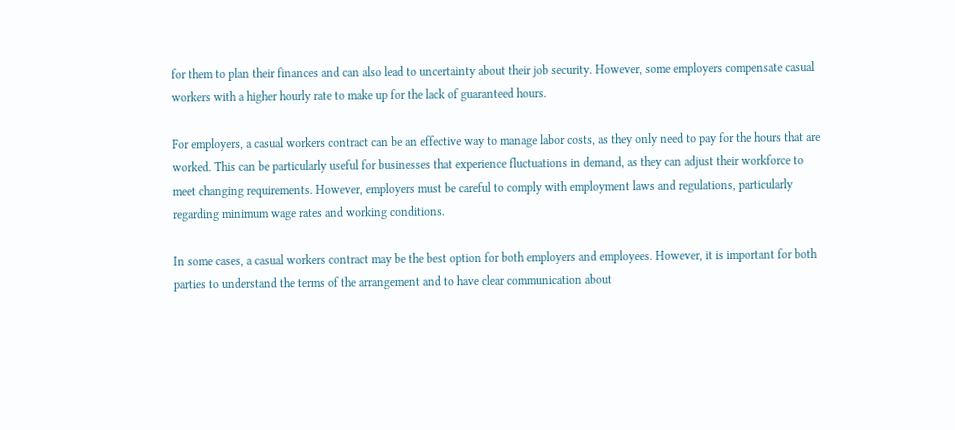for them to plan their finances and can also lead to uncertainty about their job security. However, some employers compensate casual workers with a higher hourly rate to make up for the lack of guaranteed hours.

For employers, a casual workers contract can be an effective way to manage labor costs, as they only need to pay for the hours that are worked. This can be particularly useful for businesses that experience fluctuations in demand, as they can adjust their workforce to meet changing requirements. However, employers must be careful to comply with employment laws and regulations, particularly regarding minimum wage rates and working conditions.

In some cases, a casual workers contract may be the best option for both employers and employees. However, it is important for both parties to understand the terms of the arrangement and to have clear communication about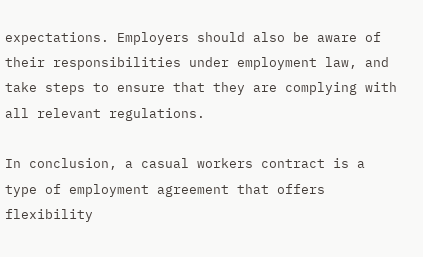expectations. Employers should also be aware of their responsibilities under employment law, and take steps to ensure that they are complying with all relevant regulations.

In conclusion, a casual workers contract is a type of employment agreement that offers flexibility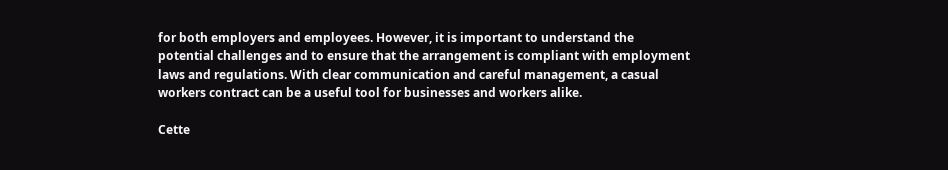for both employers and employees. However, it is important to understand the potential challenges and to ensure that the arrangement is compliant with employment laws and regulations. With clear communication and careful management, a casual workers contract can be a useful tool for businesses and workers alike.

Cette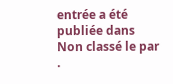entrée a été publiée dans Non classé le par .